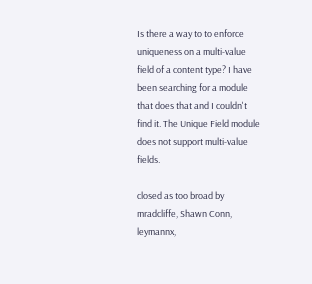Is there a way to to enforce uniqueness on a multi-value field of a content type? I have been searching for a module that does that and I couldn't find it. The Unique Field module does not support multi-value fields.

closed as too broad by mradcliffe, Shawn Conn, leymannx,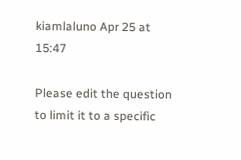kiamlaluno Apr 25 at 15:47

Please edit the question to limit it to a specific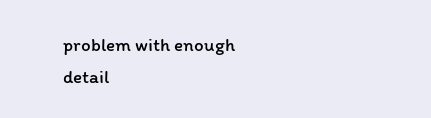problem with enough detail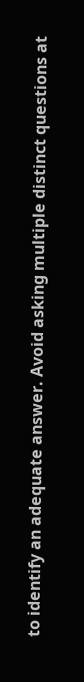to identify an adequate answer. Avoid asking multiple distinct questions at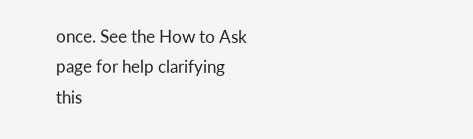once. See the How to Ask page for help clarifying this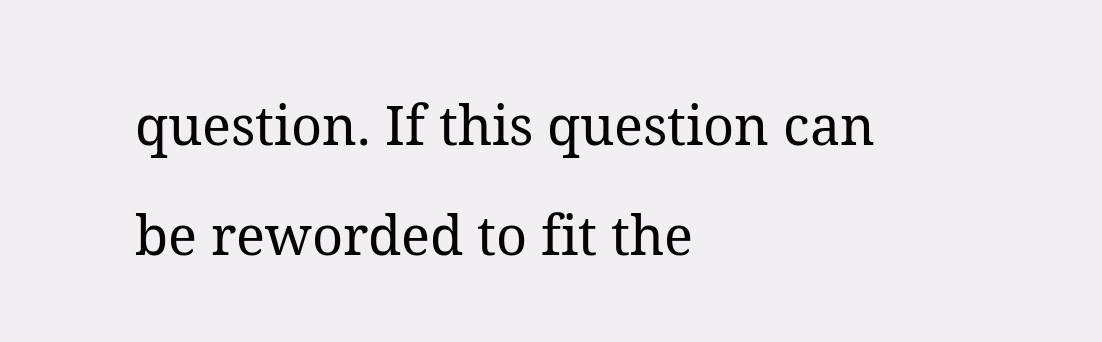question. If this question can be reworded to fit the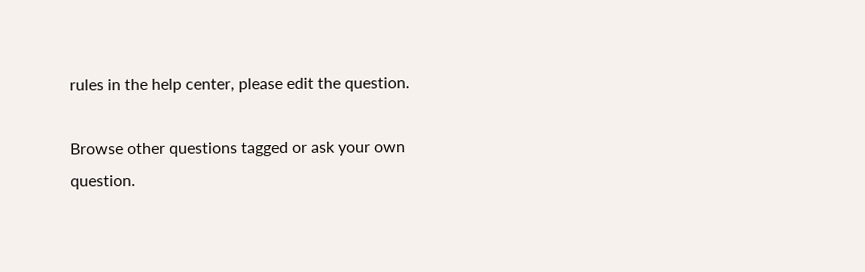rules in the help center, please edit the question.

Browse other questions tagged or ask your own question.